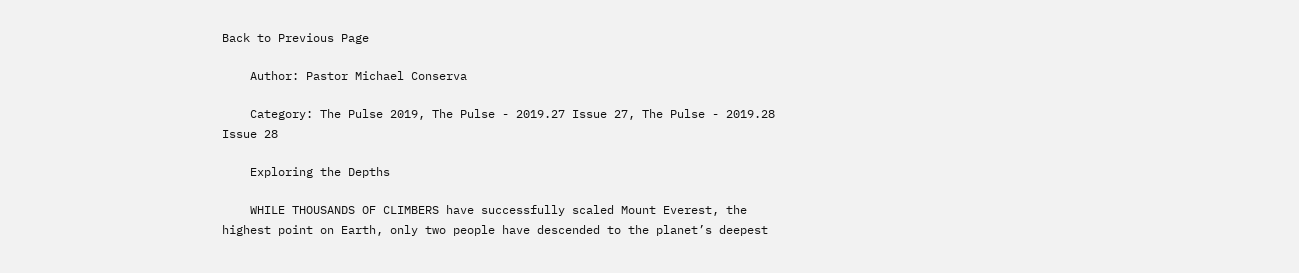Back to Previous Page

    Author: Pastor Michael Conserva

    Category: The Pulse 2019, The Pulse - 2019.27 Issue 27, The Pulse - 2019.28 Issue 28

    Exploring the Depths

    WHILE THOUSANDS OF CLIMBERS have successfully scaled Mount Everest, the highest point on Earth, only two people have descended to the planet’s deepest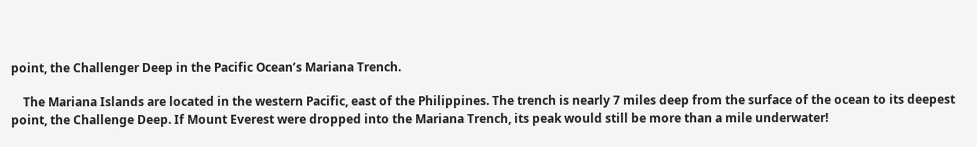point, the Challenger Deep in the Pacific Ocean’s Mariana Trench.

    The Mariana Islands are located in the western Pacific, east of the Philippines. The trench is nearly 7 miles deep from the surface of the ocean to its deepest point, the Challenge Deep. If Mount Everest were dropped into the Mariana Trench, its peak would still be more than a mile underwater!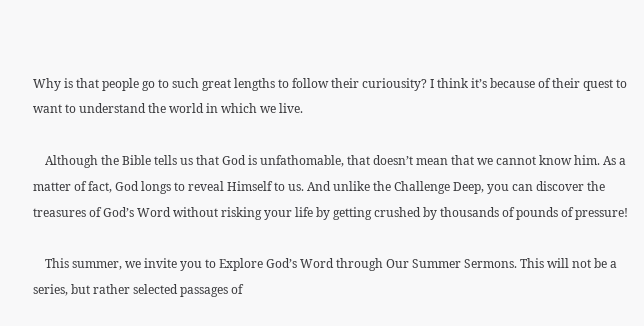Why is that people go to such great lengths to follow their curiousity? I think it’s because of their quest to want to understand the world in which we live.

    Although the Bible tells us that God is unfathomable, that doesn’t mean that we cannot know him. As a matter of fact, God longs to reveal Himself to us. And unlike the Challenge Deep, you can discover the treasures of God’s Word without risking your life by getting crushed by thousands of pounds of pressure!

    This summer, we invite you to Explore God’s Word through Our Summer Sermons. This will not be a series, but rather selected passages of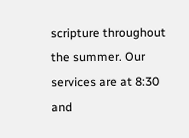scripture throughout the summer. Our services are at 8:30 and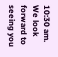10:30 am. We look forward to seeing you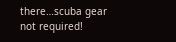there…scuba gear not required!